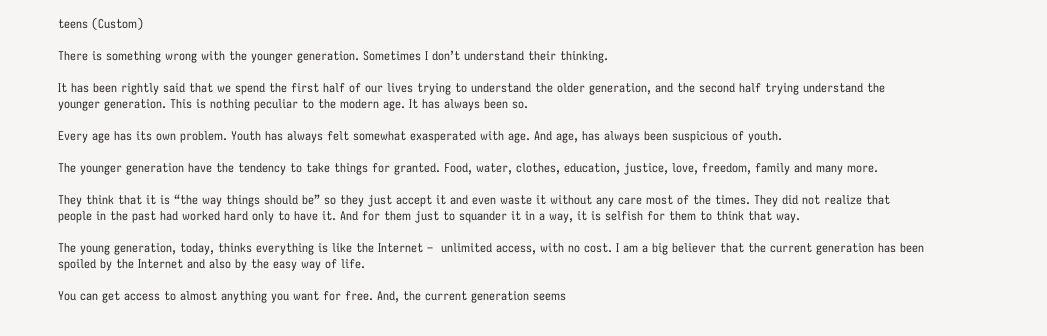teens (Custom)

There is something wrong with the younger generation. Sometimes I don’t understand their thinking.

It has been rightly said that we spend the first half of our lives trying to understand the older generation, and the second half trying understand the younger generation. This is nothing peculiar to the modern age. It has always been so.

Every age has its own problem. Youth has always felt somewhat exasperated with age. And age, has always been suspicious of youth.

The younger generation have the tendency to take things for granted. Food, water, clothes, education, justice, love, freedom, family and many more.

They think that it is “the way things should be” so they just accept it and even waste it without any care most of the times. They did not realize that people in the past had worked hard only to have it. And for them just to squander it in a way, it is selfish for them to think that way.

The young generation, today, thinks everything is like the Internet –  unlimited access, with no cost. I am a big believer that the current generation has been spoiled by the Internet and also by the easy way of life.

You can get access to almost anything you want for free. And, the current generation seems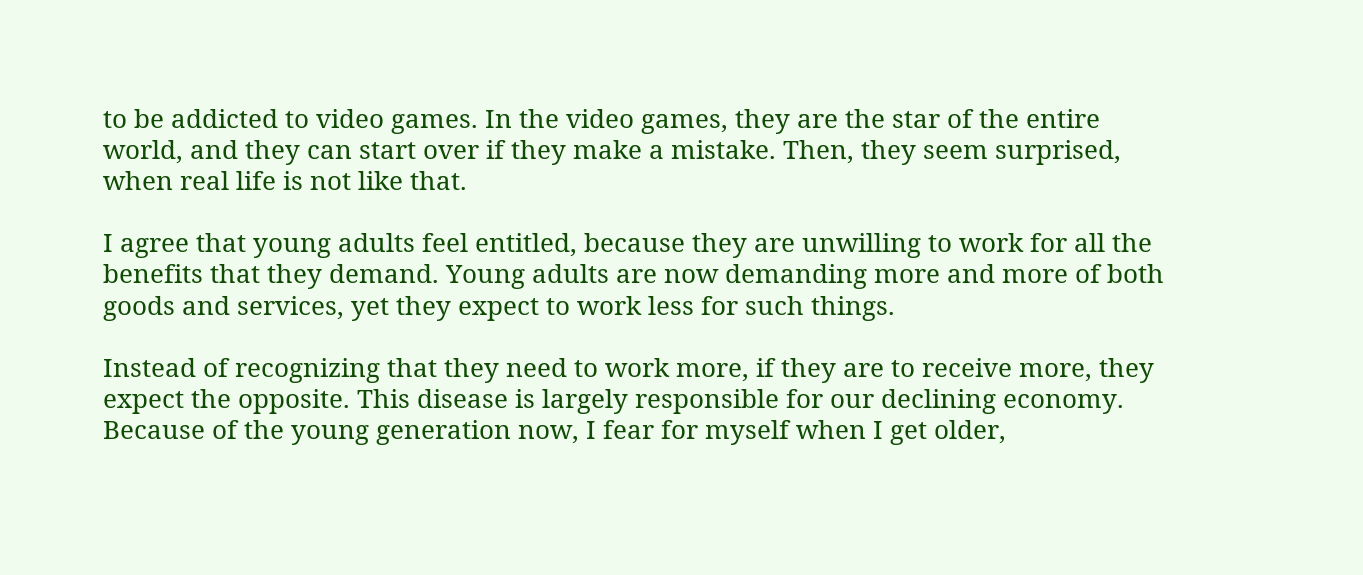to be addicted to video games. In the video games, they are the star of the entire world, and they can start over if they make a mistake. Then, they seem surprised, when real life is not like that.

I agree that young adults feel entitled, because they are unwilling to work for all the benefits that they demand. Young adults are now demanding more and more of both goods and services, yet they expect to work less for such things.

Instead of recognizing that they need to work more, if they are to receive more, they expect the opposite. This disease is largely responsible for our declining economy. Because of the young generation now, I fear for myself when I get older,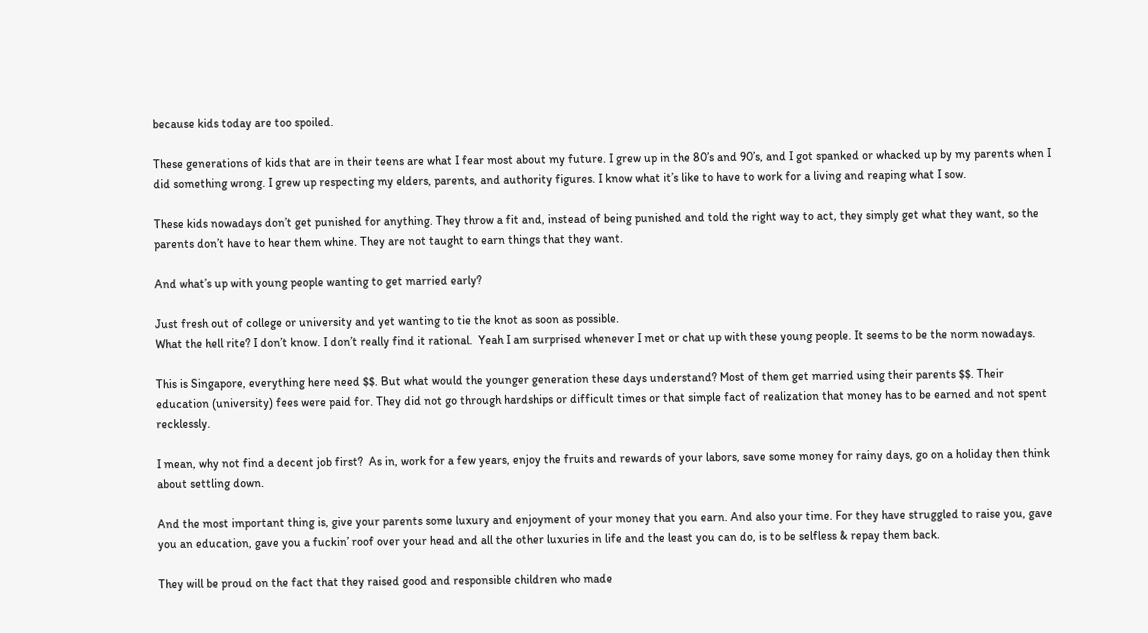because kids today are too spoiled.

These generations of kids that are in their teens are what I fear most about my future. I grew up in the 80’s and 90’s, and I got spanked or whacked up by my parents when I did something wrong. I grew up respecting my elders, parents, and authority figures. I know what it’s like to have to work for a living and reaping what I sow.

These kids nowadays don’t get punished for anything. They throw a fit and, instead of being punished and told the right way to act, they simply get what they want, so the parents don’t have to hear them whine. They are not taught to earn things that they want.

And what’s up with young people wanting to get married early?

Just fresh out of college or university and yet wanting to tie the knot as soon as possible.
What the hell rite? I don’t know. I don’t really find it rational.  Yeah I am surprised whenever I met or chat up with these young people. It seems to be the norm nowadays.

This is Singapore, everything here need $$. But what would the younger generation these days understand? Most of them get married using their parents $$. Their education (university) fees were paid for. They did not go through hardships or difficult times or that simple fact of realization that money has to be earned and not spent recklessly.

I mean, why not find a decent job first?  As in, work for a few years, enjoy the fruits and rewards of your labors, save some money for rainy days, go on a holiday then think about settling down.

And the most important thing is, give your parents some luxury and enjoyment of your money that you earn. And also your time. For they have struggled to raise you, gave you an education, gave you a fuckin’ roof over your head and all the other luxuries in life and the least you can do, is to be selfless & repay them back.

They will be proud on the fact that they raised good and responsible children who made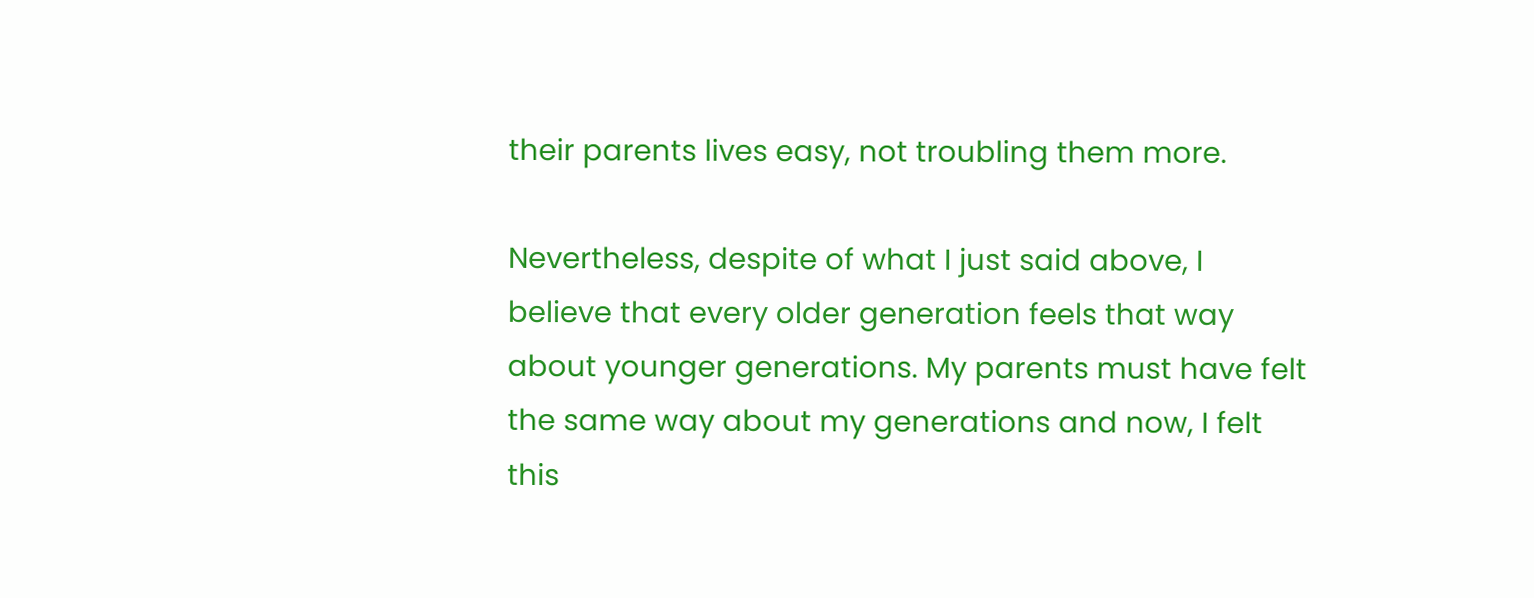their parents lives easy, not troubling them more.

Nevertheless, despite of what I just said above, I believe that every older generation feels that way about younger generations. My parents must have felt the same way about my generations and now, I felt this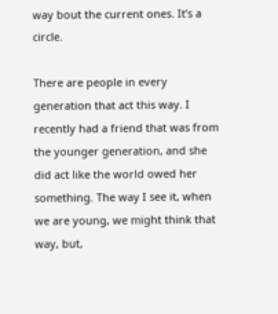way bout the current ones. It’s a circle.

There are people in every generation that act this way. I recently had a friend that was from the younger generation, and she did act like the world owed her something. The way I see it, when we are young, we might think that way, but,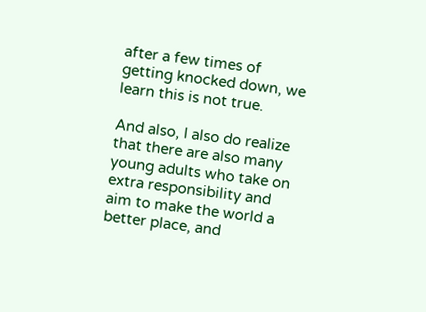after a few times of getting knocked down, we learn this is not true.

And also, I also do realize that there are also many young adults who take on extra responsibility and aim to make the world a better place, and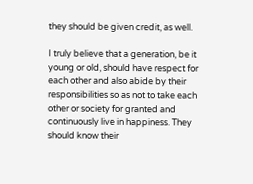they should be given credit, as well.

I truly believe that a generation, be it young or old, should have respect for each other and also abide by their responsibilities so as not to take each other or society for granted and continuously live in happiness. They should know their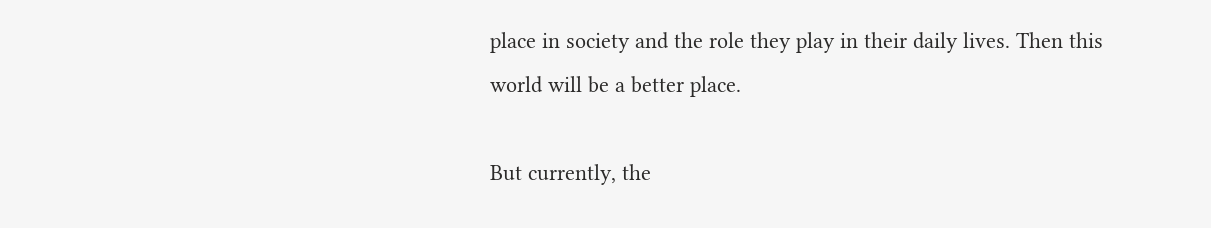place in society and the role they play in their daily lives. Then this world will be a better place.

But currently, the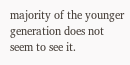majority of the younger generation does not seem to see it.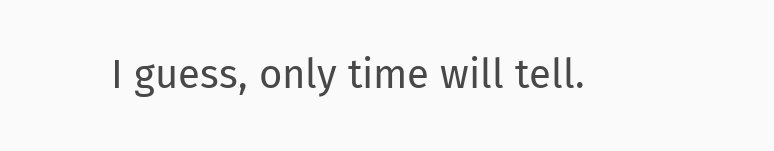I guess, only time will tell.